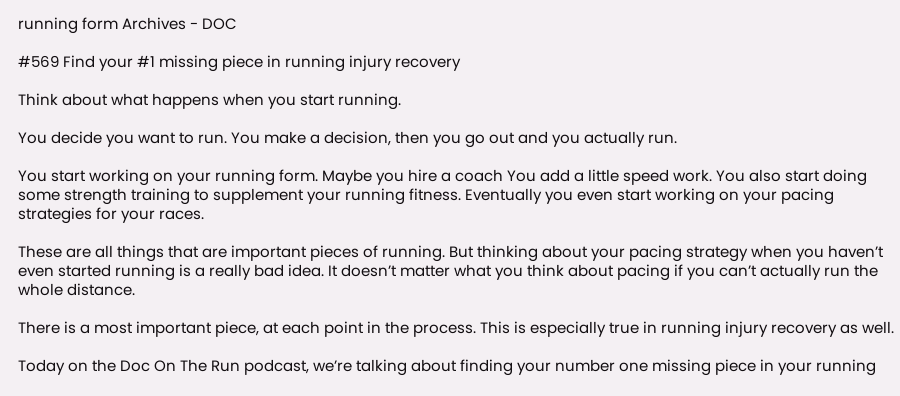running form Archives - DOC

#569 Find your #1 missing piece in running injury recovery

Think about what happens when you start running.

You decide you want to run. You make a decision, then you go out and you actually run.

You start working on your running form. Maybe you hire a coach You add a little speed work. You also start doing some strength training to supplement your running fitness. Eventually you even start working on your pacing strategies for your races.

These are all things that are important pieces of running. But thinking about your pacing strategy when you haven’t even started running is a really bad idea. It doesn’t matter what you think about pacing if you can’t actually run the whole distance.

There is a most important piece, at each point in the process. This is especially true in running injury recovery as well.

Today on the Doc On The Run podcast, we’re talking about finding your number one missing piece in your running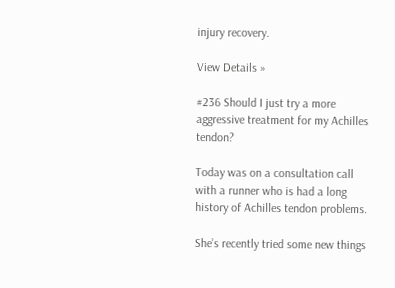injury recovery.

View Details »

#236 Should I just try a more aggressive treatment for my Achilles tendon?

Today was on a consultation call with a runner who is had a long history of Achilles tendon problems.

She’s recently tried some new things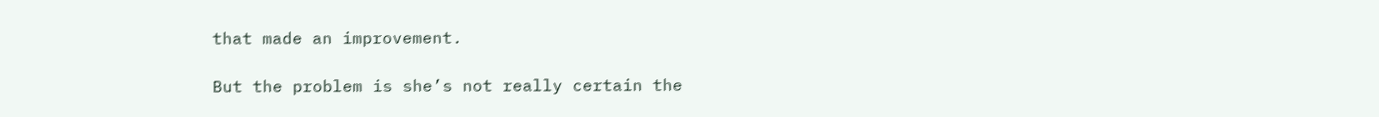that made an improvement.

But the problem is she’s not really certain the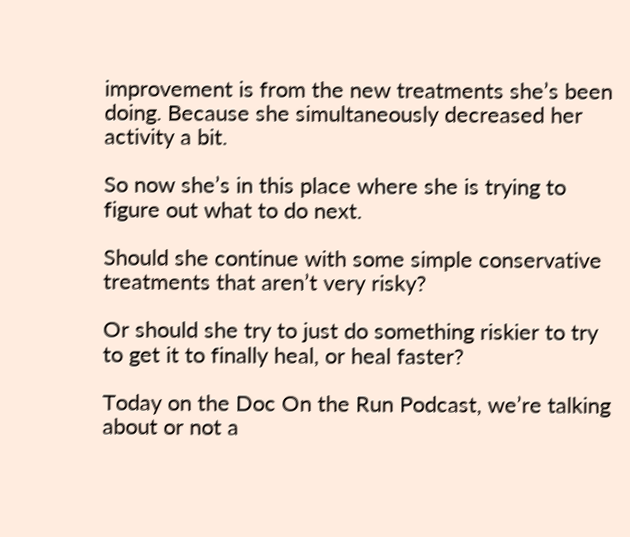improvement is from the new treatments she’s been doing. Because she simultaneously decreased her activity a bit.

So now she’s in this place where she is trying to figure out what to do next.

Should she continue with some simple conservative treatments that aren’t very risky?

Or should she try to just do something riskier to try to get it to finally heal, or heal faster?

Today on the Doc On the Run Podcast, we’re talking about or not a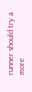runner should try a more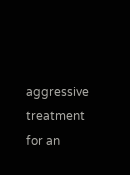aggressive treatment for an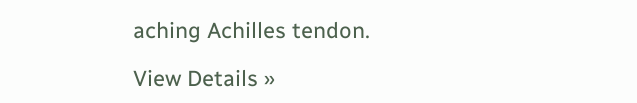aching Achilles tendon.

View Details »